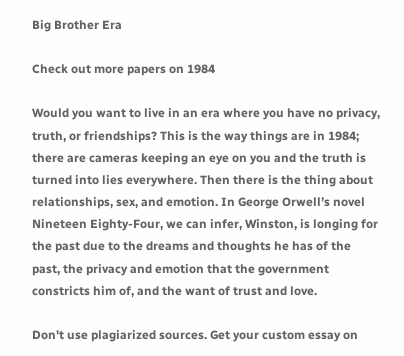Big Brother Era

Check out more papers on 1984

Would you want to live in an era where you have no privacy, truth, or friendships? This is the way things are in 1984; there are cameras keeping an eye on you and the truth is turned into lies everywhere. Then there is the thing about relationships, sex, and emotion. In George Orwell’s novel Nineteen Eighty-Four, we can infer, Winston, is longing for the past due to the dreams and thoughts he has of the past, the privacy and emotion that the government constricts him of, and the want of trust and love.

Don't use plagiarized sources. Get your custom essay on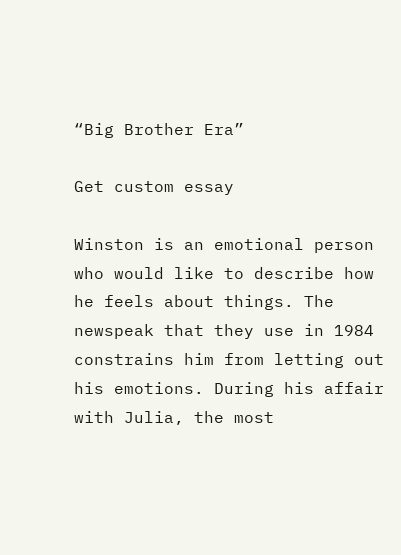“Big Brother Era”

Get custom essay

Winston is an emotional person who would like to describe how he feels about things. The newspeak that they use in 1984 constrains him from letting out his emotions. During his affair with Julia, the most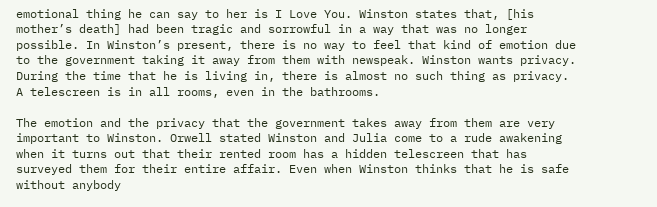emotional thing he can say to her is I Love You. Winston states that, [his mother’s death] had been tragic and sorrowful in a way that was no longer possible. In Winston’s present, there is no way to feel that kind of emotion due to the government taking it away from them with newspeak. Winston wants privacy. During the time that he is living in, there is almost no such thing as privacy. A telescreen is in all rooms, even in the bathrooms.

The emotion and the privacy that the government takes away from them are very important to Winston. Orwell stated Winston and Julia come to a rude awakening when it turns out that their rented room has a hidden telescreen that has surveyed them for their entire affair. Even when Winston thinks that he is safe without anybody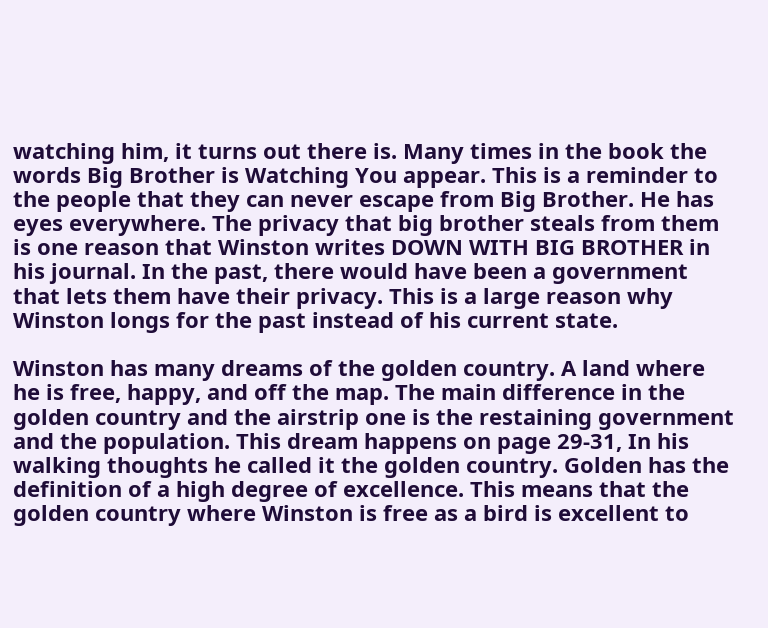watching him, it turns out there is. Many times in the book the words Big Brother is Watching You appear. This is a reminder to the people that they can never escape from Big Brother. He has eyes everywhere. The privacy that big brother steals from them is one reason that Winston writes DOWN WITH BIG BROTHER in his journal. In the past, there would have been a government that lets them have their privacy. This is a large reason why Winston longs for the past instead of his current state.

Winston has many dreams of the golden country. A land where he is free, happy, and off the map. The main difference in the golden country and the airstrip one is the restaining government and the population. This dream happens on page 29-31, In his walking thoughts he called it the golden country. Golden has the definition of a high degree of excellence. This means that the golden country where Winston is free as a bird is excellent to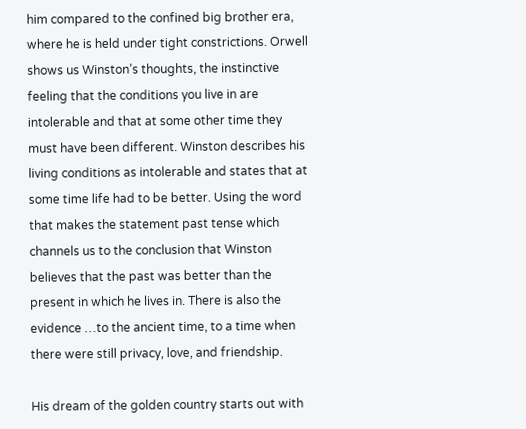him compared to the confined big brother era, where he is held under tight constrictions. Orwell shows us Winston’s thoughts, the instinctive feeling that the conditions you live in are intolerable and that at some other time they must have been different. Winston describes his living conditions as intolerable and states that at some time life had to be better. Using the word that makes the statement past tense which channels us to the conclusion that Winston believes that the past was better than the present in which he lives in. There is also the evidence …to the ancient time, to a time when there were still privacy, love, and friendship.

His dream of the golden country starts out with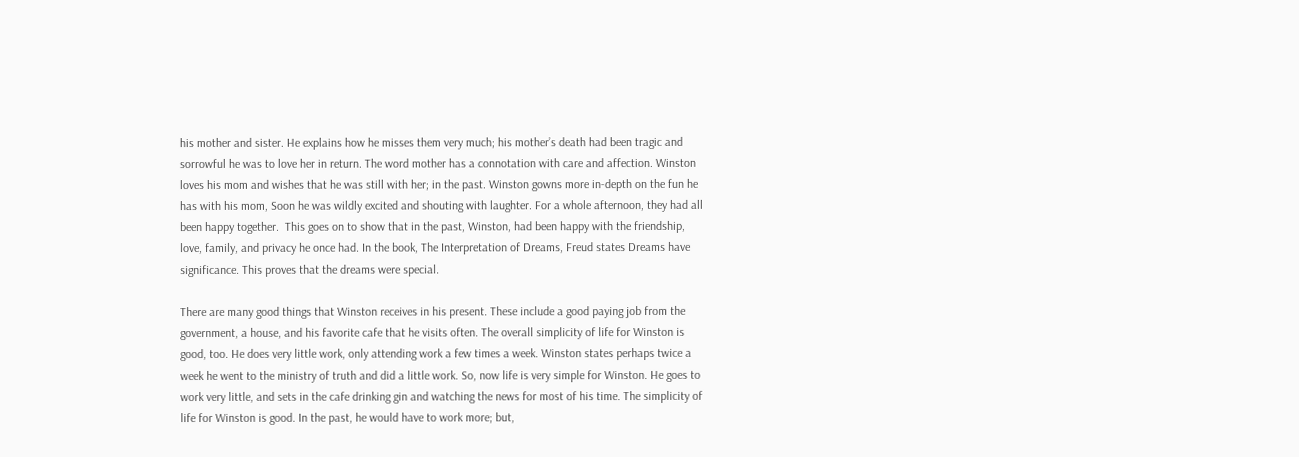his mother and sister. He explains how he misses them very much; his mother’s death had been tragic and sorrowful he was to love her in return. The word mother has a connotation with care and affection. Winston loves his mom and wishes that he was still with her; in the past. Winston gowns more in-depth on the fun he has with his mom, Soon he was wildly excited and shouting with laughter. For a whole afternoon, they had all been happy together.  This goes on to show that in the past, Winston, had been happy with the friendship, love, family, and privacy he once had. In the book, The Interpretation of Dreams, Freud states Dreams have significance. This proves that the dreams were special.

There are many good things that Winston receives in his present. These include a good paying job from the government, a house, and his favorite cafe that he visits often. The overall simplicity of life for Winston is good, too. He does very little work, only attending work a few times a week. Winston states perhaps twice a week he went to the ministry of truth and did a little work. So, now life is very simple for Winston. He goes to work very little, and sets in the cafe drinking gin and watching the news for most of his time. The simplicity of life for Winston is good. In the past, he would have to work more; but,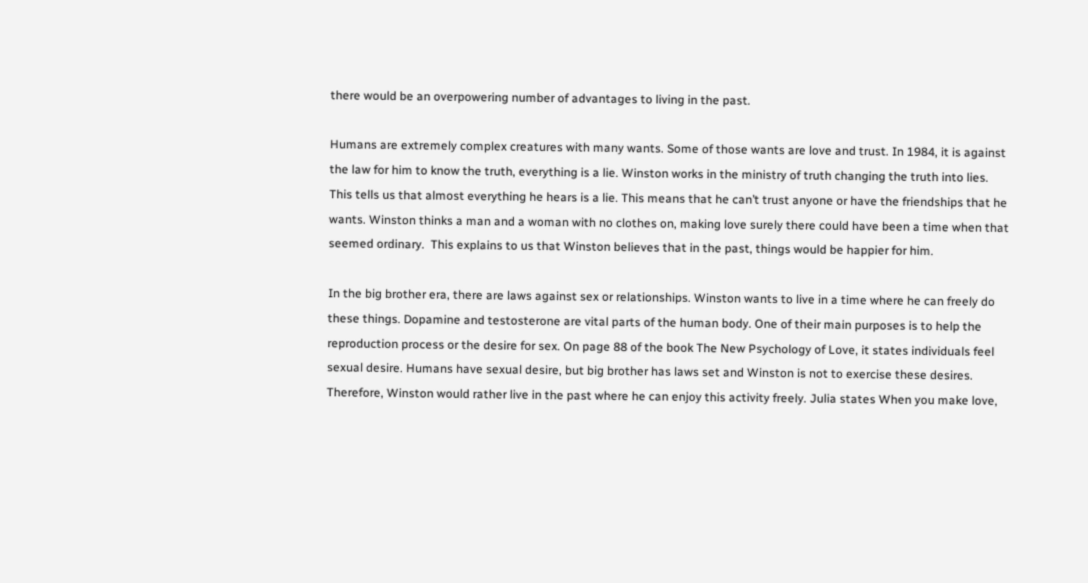there would be an overpowering number of advantages to living in the past.

Humans are extremely complex creatures with many wants. Some of those wants are love and trust. In 1984, it is against the law for him to know the truth, everything is a lie. Winston works in the ministry of truth changing the truth into lies. This tells us that almost everything he hears is a lie. This means that he can’t trust anyone or have the friendships that he wants. Winston thinks a man and a woman with no clothes on, making love surely there could have been a time when that seemed ordinary.  This explains to us that Winston believes that in the past, things would be happier for him.

In the big brother era, there are laws against sex or relationships. Winston wants to live in a time where he can freely do these things. Dopamine and testosterone are vital parts of the human body. One of their main purposes is to help the reproduction process or the desire for sex. On page 88 of the book The New Psychology of Love, it states individuals feel sexual desire. Humans have sexual desire, but big brother has laws set and Winston is not to exercise these desires. Therefore, Winston would rather live in the past where he can enjoy this activity freely. Julia states When you make love,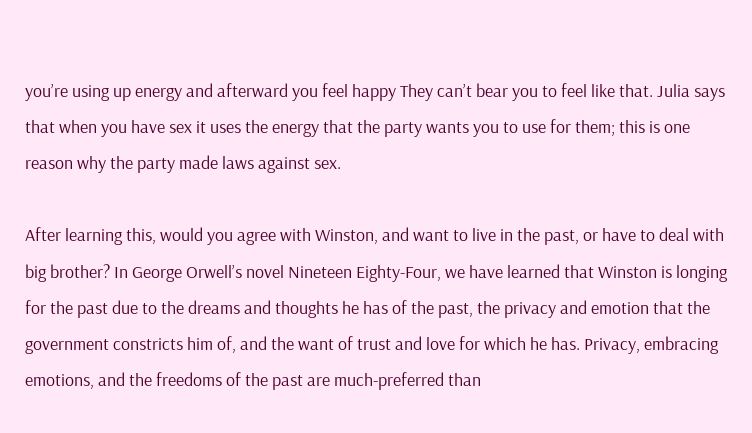you’re using up energy and afterward you feel happy They can’t bear you to feel like that. Julia says that when you have sex it uses the energy that the party wants you to use for them; this is one reason why the party made laws against sex.

After learning this, would you agree with Winston, and want to live in the past, or have to deal with big brother? In George Orwell’s novel Nineteen Eighty-Four, we have learned that Winston is longing for the past due to the dreams and thoughts he has of the past, the privacy and emotion that the government constricts him of, and the want of trust and love for which he has. Privacy, embracing emotions, and the freedoms of the past are much-preferred than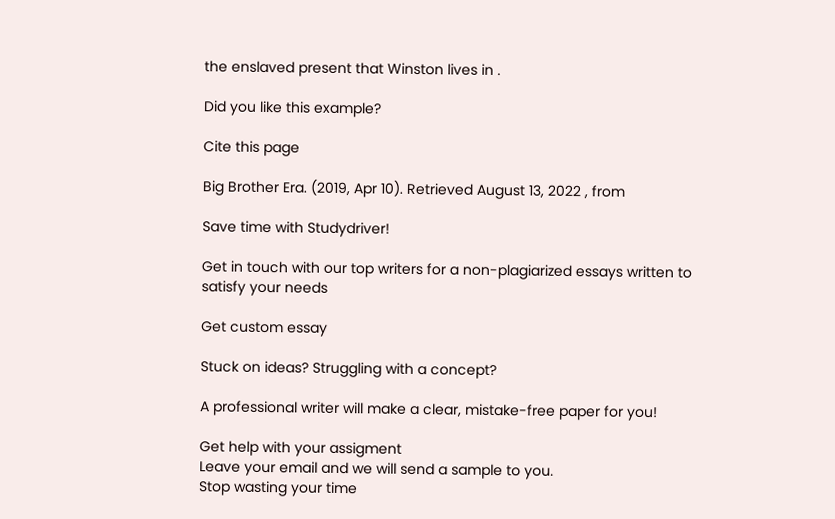the enslaved present that Winston lives in .

Did you like this example?

Cite this page

Big Brother Era. (2019, Apr 10). Retrieved August 13, 2022 , from

Save time with Studydriver!

Get in touch with our top writers for a non-plagiarized essays written to satisfy your needs

Get custom essay

Stuck on ideas? Struggling with a concept?

A professional writer will make a clear, mistake-free paper for you!

Get help with your assigment
Leave your email and we will send a sample to you.
Stop wasting your time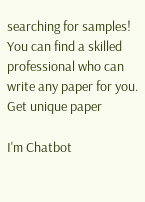searching for samples!
You can find a skilled professional who can write any paper for you.
Get unique paper

I'm Chatbot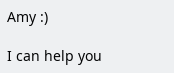Amy :)

I can help you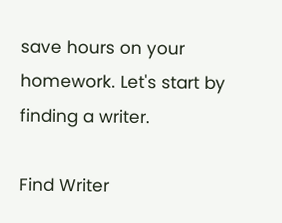save hours on your homework. Let's start by finding a writer.

Find Writer